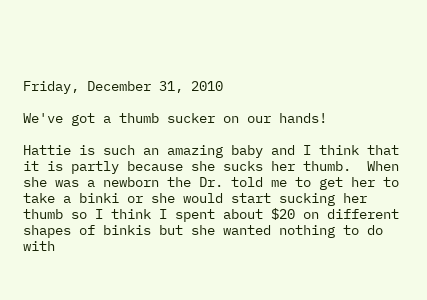Friday, December 31, 2010

We've got a thumb sucker on our hands!

Hattie is such an amazing baby and I think that it is partly because she sucks her thumb.  When she was a newborn the Dr. told me to get her to take a binki or she would start sucking her thumb so I think I spent about $20 on different shapes of binkis but she wanted nothing to do with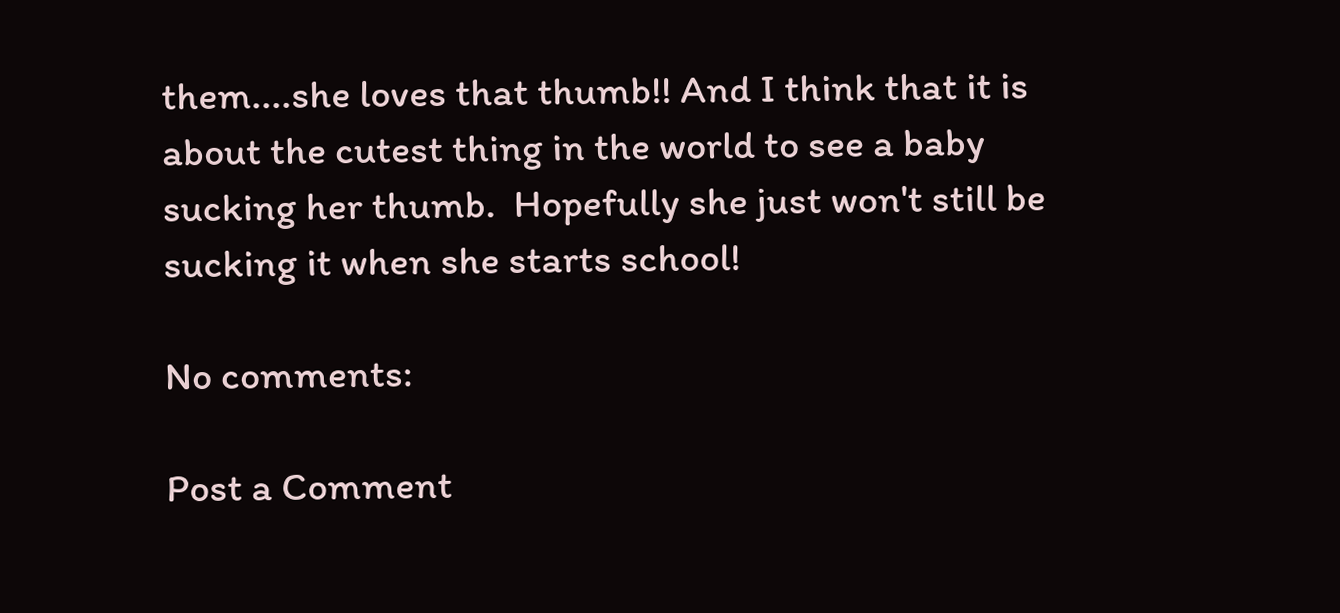them....she loves that thumb!! And I think that it is about the cutest thing in the world to see a baby sucking her thumb.  Hopefully she just won't still be sucking it when she starts school!

No comments:

Post a Comment